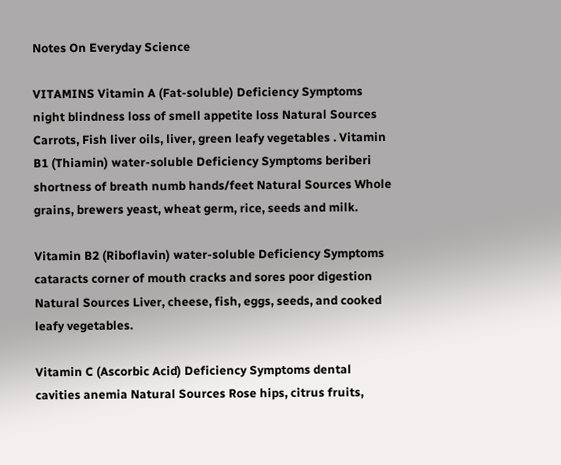Notes On Everyday Science

VITAMINS Vitamin A (Fat-soluble) Deficiency Symptoms night blindness loss of smell appetite loss Natural Sources Carrots, Fish liver oils, liver, green leafy vegetables . Vitamin B1 (Thiamin) water-soluble Deficiency Symptoms beriberi shortness of breath numb hands/feet Natural Sources Whole grains, brewers yeast, wheat germ, rice, seeds and milk.

Vitamin B2 (Riboflavin) water-soluble Deficiency Symptoms cataracts corner of mouth cracks and sores poor digestion Natural Sources Liver, cheese, fish, eggs, seeds, and cooked leafy vegetables.

Vitamin C (Ascorbic Acid) Deficiency Symptoms dental cavities anemia Natural Sources Rose hips, citrus fruits,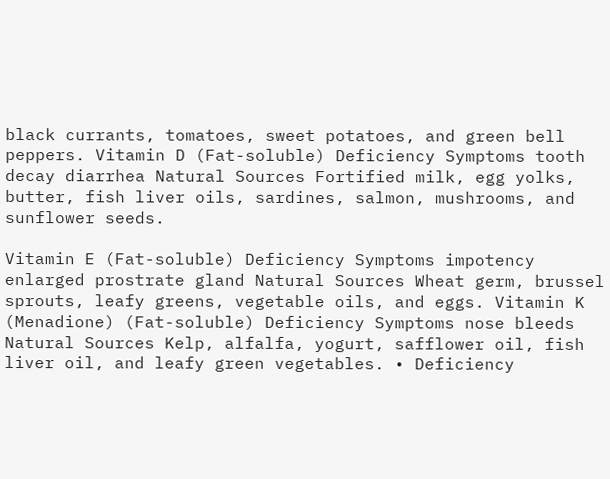black currants, tomatoes, sweet potatoes, and green bell peppers. Vitamin D (Fat-soluble) Deficiency Symptoms tooth decay diarrhea Natural Sources Fortified milk, egg yolks, butter, fish liver oils, sardines, salmon, mushrooms, and sunflower seeds.

Vitamin E (Fat-soluble) Deficiency Symptoms impotency enlarged prostrate gland Natural Sources Wheat germ, brussel sprouts, leafy greens, vegetable oils, and eggs. Vitamin K (Menadione) (Fat-soluble) Deficiency Symptoms nose bleeds Natural Sources Kelp, alfalfa, yogurt, safflower oil, fish liver oil, and leafy green vegetables. • Deficiency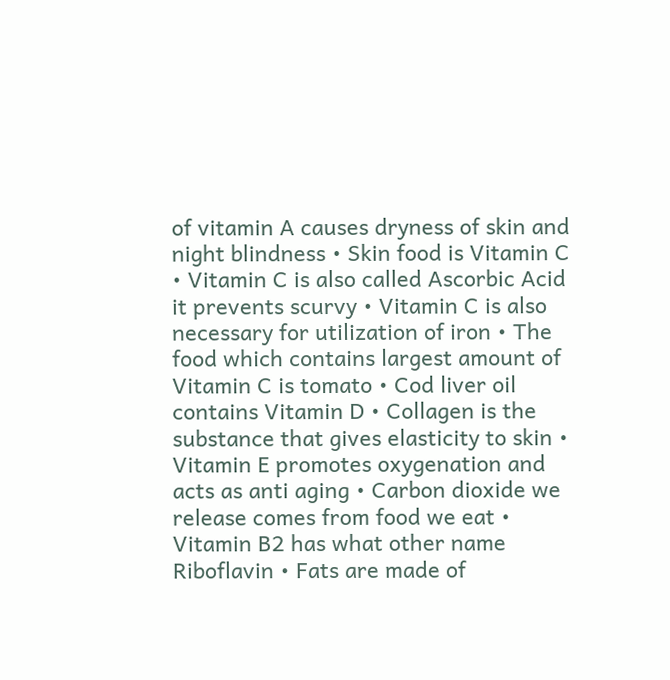of vitamin A causes dryness of skin and night blindness • Skin food is Vitamin C • Vitamin C is also called Ascorbic Acid it prevents scurvy • Vitamin C is also necessary for utilization of iron • The food which contains largest amount of Vitamin C is tomato • Cod liver oil contains Vitamin D • Collagen is the substance that gives elasticity to skin • Vitamin E promotes oxygenation and acts as anti aging • Carbon dioxide we release comes from food we eat • Vitamin B2 has what other name Riboflavin • Fats are made of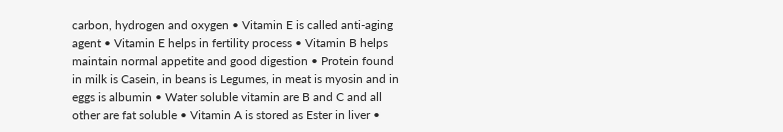carbon, hydrogen and oxygen • Vitamin E is called anti-aging agent • Vitamin E helps in fertility process • Vitamin B helps maintain normal appetite and good digestion • Protein found in milk is Casein, in beans is Legumes, in meat is myosin and in eggs is albumin • Water soluble vitamin are B and C and all other are fat soluble • Vitamin A is stored as Ester in liver •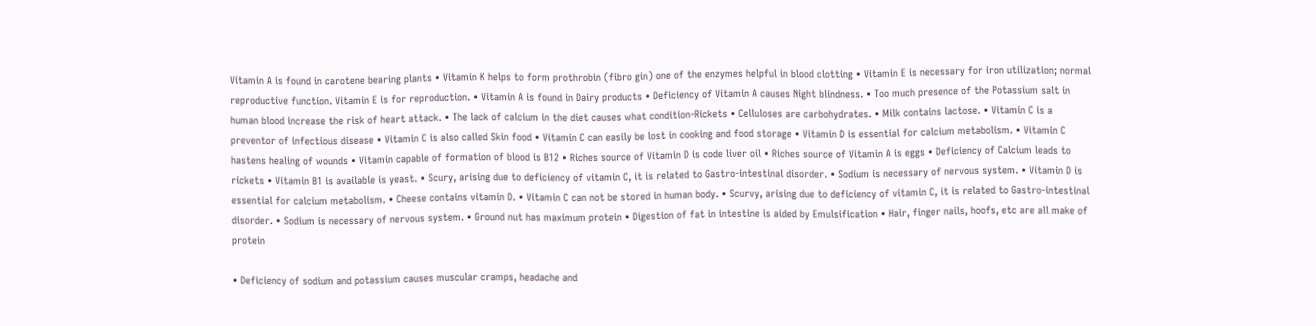Vitamin A is found in carotene bearing plants • Vitamin K helps to form prothrobin (fibro gin) one of the enzymes helpful in blood clotting • Vitamin E is necessary for iron utilization; normal reproductive function. Vitamin E is for reproduction. • Vitamin A is found in Dairy products • Deficiency of Vitamin A causes Night blindness. • Too much presence of the Potassium salt in human blood increase the risk of heart attack. • The lack of calcium in the diet causes what condition-Rickets • Celluloses are carbohydrates. • Milk contains lactose. • Vitamin C is a preventor of infectious disease • Vitamin C is also called Skin food • Vitamin C can easily be lost in cooking and food storage • Vitamin D is essential for calcium metabolism. • Vitamin C hastens healing of wounds • Vitamin capable of formation of blood is B12 • Riches source of Vitamin D is code liver oil • Riches source of Vitamin A is eggs • Deficiency of Calcium leads to rickets • Vitamin B1 is available is yeast. • Scury, arising due to deficiency of vitamin C, it is related to Gastro-intestinal disorder. • Sodium is necessary of nervous system. • Vitamin D is essential for calcium metabolism. • Cheese contains vitamin D. • Vitamin C can not be stored in human body. • Scurvy, arising due to deficiency of vitamin C, it is related to Gastro-intestinal disorder. • Sodium is necessary of nervous system. • Ground nut has maximum protein • Digestion of fat in intestine is aided by Emulsification • Hair, finger nails, hoofs, etc are all make of protein

• Deficiency of sodium and potassium causes muscular cramps, headache and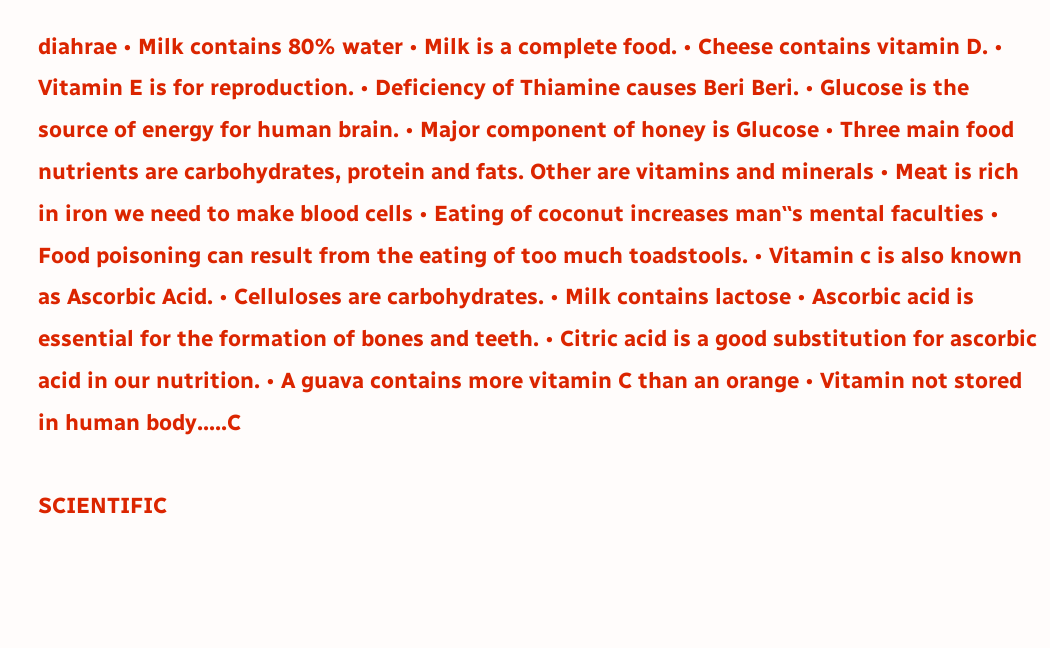diahrae • Milk contains 80% water • Milk is a complete food. • Cheese contains vitamin D. • Vitamin E is for reproduction. • Deficiency of Thiamine causes Beri Beri. • Glucose is the source of energy for human brain. • Major component of honey is Glucose • Three main food nutrients are carbohydrates, protein and fats. Other are vitamins and minerals • Meat is rich in iron we need to make blood cells • Eating of coconut increases man‟s mental faculties • Food poisoning can result from the eating of too much toadstools. • Vitamin c is also known as Ascorbic Acid. • Celluloses are carbohydrates. • Milk contains lactose • Ascorbic acid is essential for the formation of bones and teeth. • Citric acid is a good substitution for ascorbic acid in our nutrition. • A guava contains more vitamin C than an orange • Vitamin not stored in human body.....C

SCIENTIFIC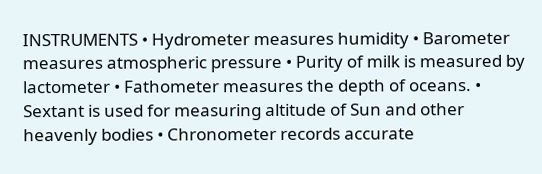INSTRUMENTS • Hydrometer measures humidity • Barometer measures atmospheric pressure • Purity of milk is measured by lactometer • Fathometer measures the depth of oceans. • Sextant is used for measuring altitude of Sun and other heavenly bodies • Chronometer records accurate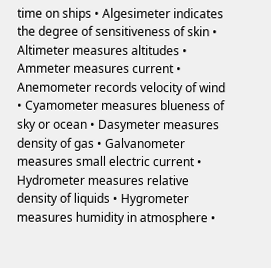time on ships • Algesimeter indicates the degree of sensitiveness of skin • Altimeter measures altitudes • Ammeter measures current • Anemometer records velocity of wind • Cyamometer measures blueness of sky or ocean • Dasymeter measures density of gas • Galvanometer measures small electric current • Hydrometer measures relative density of liquids • Hygrometer measures humidity in atmosphere •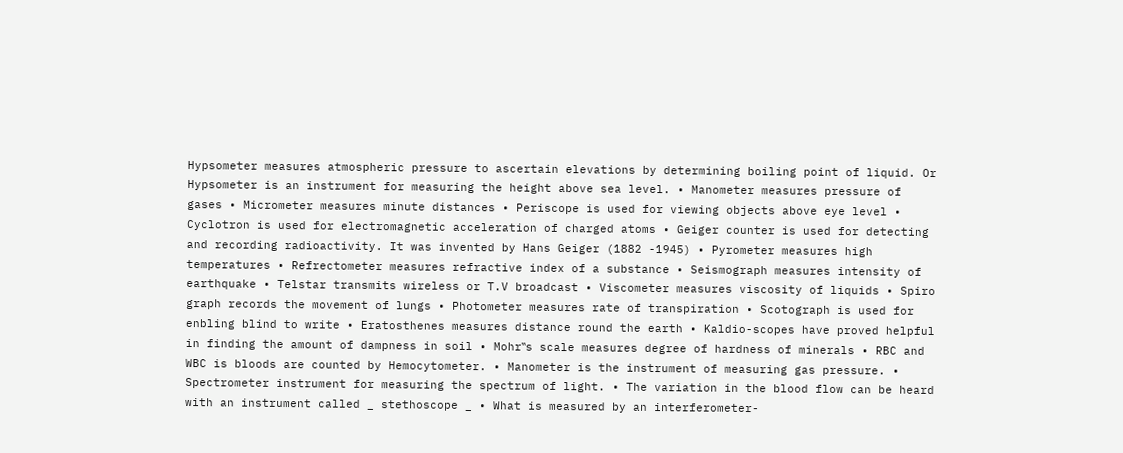Hypsometer measures atmospheric pressure to ascertain elevations by determining boiling point of liquid. Or Hypsometer is an instrument for measuring the height above sea level. • Manometer measures pressure of gases • Micrometer measures minute distances • Periscope is used for viewing objects above eye level • Cyclotron is used for electromagnetic acceleration of charged atoms • Geiger counter is used for detecting and recording radioactivity. It was invented by Hans Geiger (1882 -1945) • Pyrometer measures high temperatures • Refrectometer measures refractive index of a substance • Seismograph measures intensity of earthquake • Telstar transmits wireless or T.V broadcast • Viscometer measures viscosity of liquids • Spiro graph records the movement of lungs • Photometer measures rate of transpiration • Scotograph is used for enbling blind to write • Eratosthenes measures distance round the earth • Kaldio-scopes have proved helpful in finding the amount of dampness in soil • Mohr‟s scale measures degree of hardness of minerals • RBC and WBC is bloods are counted by Hemocytometer. • Manometer is the instrument of measuring gas pressure. • Spectrometer instrument for measuring the spectrum of light. • The variation in the blood flow can be heard with an instrument called _ stethoscope _ • What is measured by an interferometer-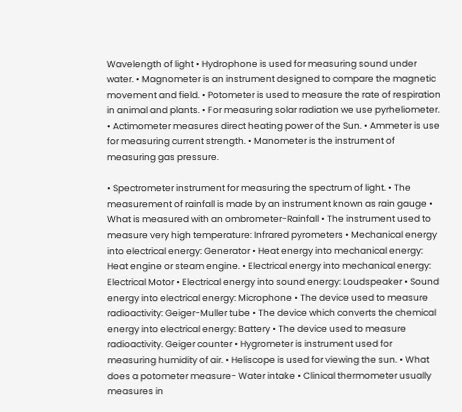Wavelength of light • Hydrophone is used for measuring sound under water. • Magnometer is an instrument designed to compare the magnetic movement and field. • Potometer is used to measure the rate of respiration in animal and plants. • For measuring solar radiation we use pyrheliometer. • Actimometer measures direct heating power of the Sun. • Ammeter is use for measuring current strength. • Manometer is the instrument of measuring gas pressure.

• Spectrometer instrument for measuring the spectrum of light. • The measurement of rainfall is made by an instrument known as rain gauge • What is measured with an ombrometer-Rainfall • The instrument used to measure very high temperature: Infrared pyrometers • Mechanical energy into electrical energy: Generator • Heat energy into mechanical energy: Heat engine or steam engine. • Electrical energy into mechanical energy: Electrical Motor • Electrical energy into sound energy: Loudspeaker • Sound energy into electrical energy: Microphone • The device used to measure radioactivity: Geiger-Muller tube • The device which converts the chemical energy into electrical energy: Battery • The device used to measure radioactivity. Geiger counter • Hygrometer is instrument used for measuring humidity of air. • Heliscope is used for viewing the sun. • What does a potometer measure- Water intake • Clinical thermometer usually measures in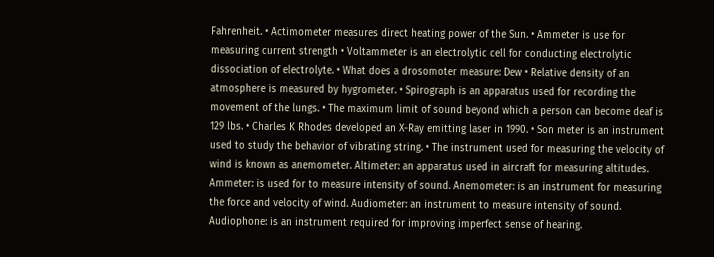Fahrenheit. • Actimometer measures direct heating power of the Sun. • Ammeter is use for measuring current strength • Voltammeter is an electrolytic cell for conducting electrolytic dissociation of electrolyte. • What does a drosomoter measure: Dew • Relative density of an atmosphere is measured by hygrometer. • Spirograph is an apparatus used for recording the movement of the lungs. • The maximum limit of sound beyond which a person can become deaf is 129 lbs. • Charles K Rhodes developed an X-Ray emitting laser in 1990. • Son meter is an instrument used to study the behavior of vibrating string. • The instrument used for measuring the velocity of wind is known as anemometer. Altimeter: an apparatus used in aircraft for measuring altitudes. Ammeter: is used for to measure intensity of sound. Anemometer: is an instrument for measuring the force and velocity of wind. Audiometer: an instrument to measure intensity of sound. Audiophone: is an instrument required for improving imperfect sense of hearing.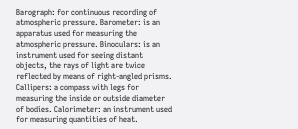Barograph: for continuous recording of atmospheric pressure. Barometer: is an apparatus used for measuring the atmospheric pressure. Binoculars: is an instrument used for seeing distant objects, the rays of light are twice reflected by means of right-angled prisms. Callipers: a compass with legs for measuring the inside or outside diameter of bodies. Calorimeter: an instrument used for measuring quantities of heat.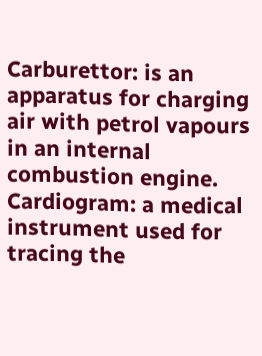Carburettor: is an apparatus for charging air with petrol vapours in an internal combustion engine. Cardiogram: a medical instrument used for tracing the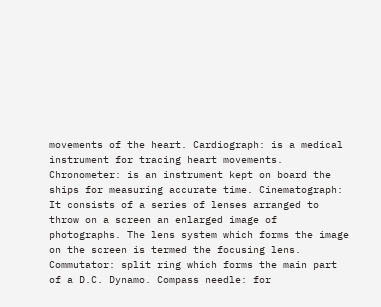movements of the heart. Cardiograph: is a medical instrument for tracing heart movements. Chronometer: is an instrument kept on board the ships for measuring accurate time. Cinematograph: It consists of a series of lenses arranged to throw on a screen an enlarged image of photographs. The lens system which forms the image on the screen is termed the focusing lens. Commutator: split ring which forms the main part of a D.C. Dynamo. Compass needle: for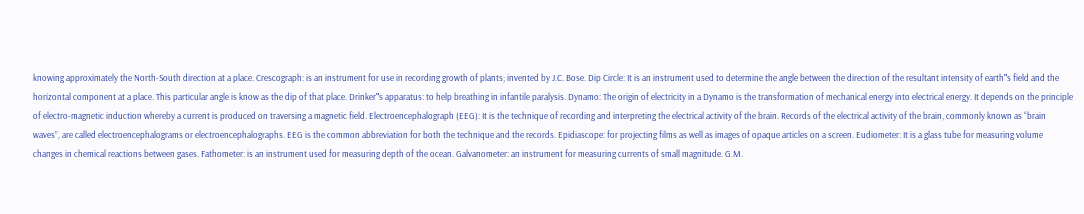knowing approximately the North-South direction at a place. Crescograph: is an instrument for use in recording growth of plants; invented by J.C. Bose. Dip Circle: It is an instrument used to determine the angle between the direction of the resultant intensity of earth‟s field and the horizontal component at a place. This particular angle is know as the dip of that place. Drinker‟s apparatus: to help breathing in infantile paralysis. Dynamo: The origin of electricity in a Dynamo is the transformation of mechanical energy into electrical energy. It depends on the principle of electro-magnetic induction whereby a current is produced on traversing a magnetic field. Electroencephalograph (EEG): It is the technique of recording and interpreting the electrical activity of the brain. Records of the electrical activity of the brain, commonly known as “brain waves”, are called electroencephalograms or electroencephalographs. EEG is the common abbreviation for both the technique and the records. Epidiascope: for projecting films as well as images of opaque articles on a screen. Eudiometer: It is a glass tube for measuring volume changes in chemical reactions between gases. Fathometer: is an instrument used for measuring depth of the ocean. Galvanometer: an instrument for measuring currents of small magnitude. G.M.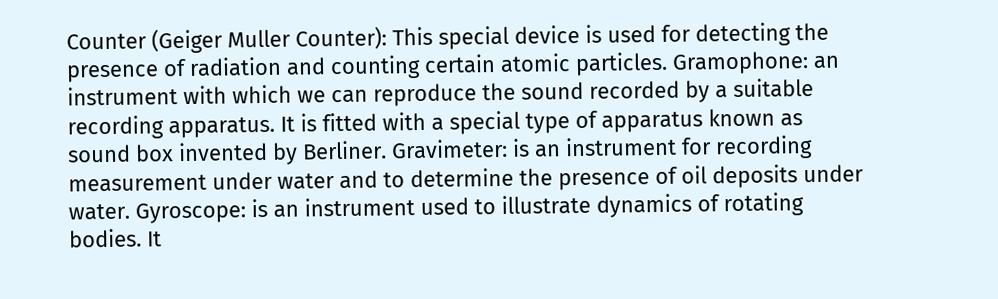Counter (Geiger Muller Counter): This special device is used for detecting the presence of radiation and counting certain atomic particles. Gramophone: an instrument with which we can reproduce the sound recorded by a suitable recording apparatus. It is fitted with a special type of apparatus known as sound box invented by Berliner. Gravimeter: is an instrument for recording measurement under water and to determine the presence of oil deposits under water. Gyroscope: is an instrument used to illustrate dynamics of rotating bodies. It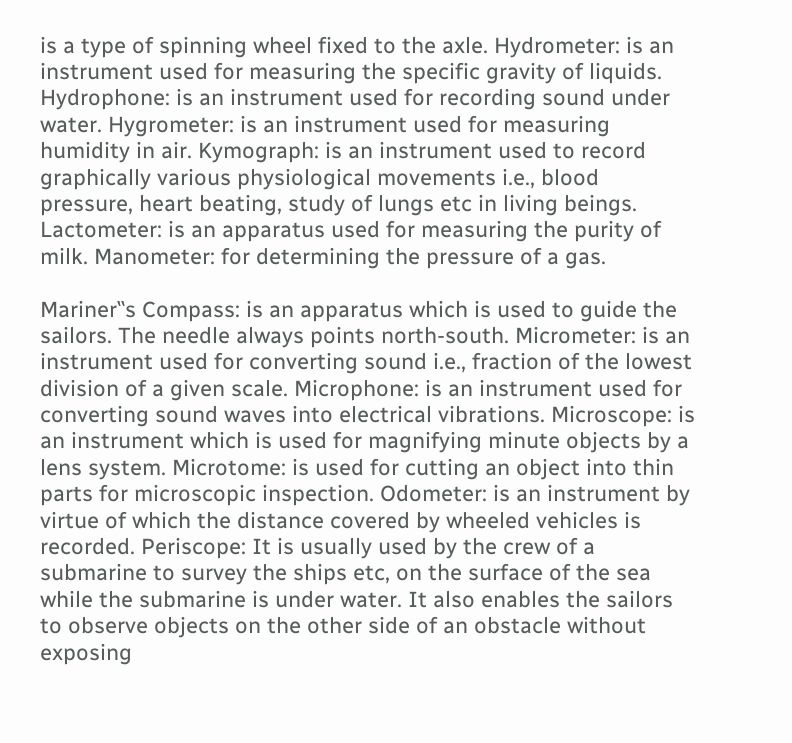is a type of spinning wheel fixed to the axle. Hydrometer: is an instrument used for measuring the specific gravity of liquids. Hydrophone: is an instrument used for recording sound under water. Hygrometer: is an instrument used for measuring humidity in air. Kymograph: is an instrument used to record graphically various physiological movements i.e., blood pressure, heart beating, study of lungs etc in living beings. Lactometer: is an apparatus used for measuring the purity of milk. Manometer: for determining the pressure of a gas.

Mariner‟s Compass: is an apparatus which is used to guide the sailors. The needle always points north-south. Micrometer: is an instrument used for converting sound i.e., fraction of the lowest division of a given scale. Microphone: is an instrument used for converting sound waves into electrical vibrations. Microscope: is an instrument which is used for magnifying minute objects by a lens system. Microtome: is used for cutting an object into thin parts for microscopic inspection. Odometer: is an instrument by virtue of which the distance covered by wheeled vehicles is recorded. Periscope: It is usually used by the crew of a submarine to survey the ships etc, on the surface of the sea while the submarine is under water. It also enables the sailors to observe objects on the other side of an obstacle without exposing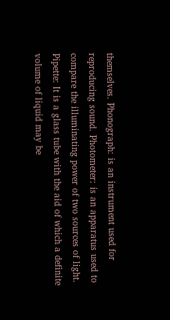themselves. Phonograph: is an instrument used for reproducing sound. Photometer: is an apparatus used to compare the illuminating power of two sources of light. Pipette: It is a glass tube with the aid of which a definite volume of liquid may be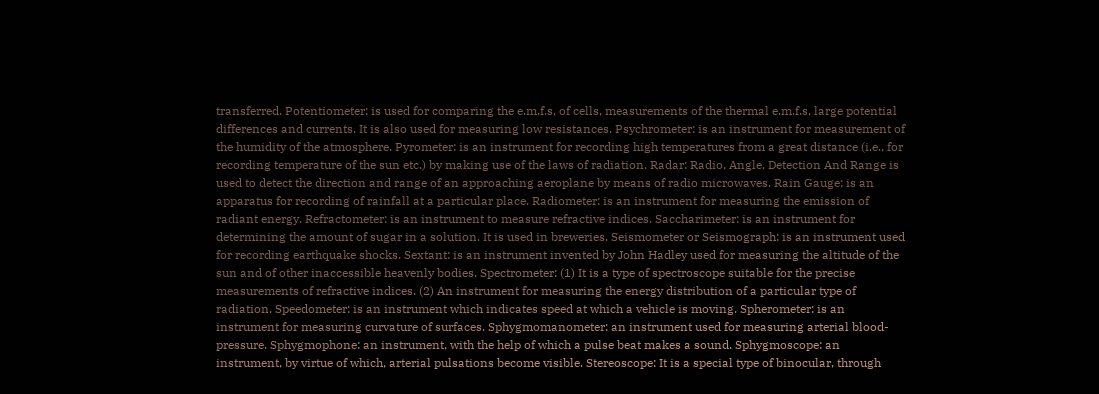transferred. Potentiometer: is used for comparing the e.m.f.s, of cells, measurements of the thermal e.m.f.s, large potential differences and currents. It is also used for measuring low resistances. Psychrometer: is an instrument for measurement of the humidity of the atmosphere. Pyrometer: is an instrument for recording high temperatures from a great distance (i.e., for recording temperature of the sun etc.) by making use of the laws of radiation. Radar: Radio, Angle, Detection And Range is used to detect the direction and range of an approaching aeroplane by means of radio microwaves. Rain Gauge: is an apparatus for recording of rainfall at a particular place. Radiometer: is an instrument for measuring the emission of radiant energy. Refractometer: is an instrument to measure refractive indices. Saccharimeter: is an instrument for determining the amount of sugar in a solution. It is used in breweries. Seismometer or Seismograph: is an instrument used for recording earthquake shocks. Sextant: is an instrument invented by John Hadley used for measuring the altitude of the sun and of other inaccessible heavenly bodies. Spectrometer: (1) It is a type of spectroscope suitable for the precise measurements of refractive indices. (2) An instrument for measuring the energy distribution of a particular type of radiation. Speedometer: is an instrument which indicates speed at which a vehicle is moving. Spherometer: is an instrument for measuring curvature of surfaces. Sphygmomanometer: an instrument used for measuring arterial blood-pressure. Sphygmophone: an instrument, with the help of which a pulse beat makes a sound. Sphygmoscope: an instrument, by virtue of which, arterial pulsations become visible. Stereoscope: It is a special type of binocular, through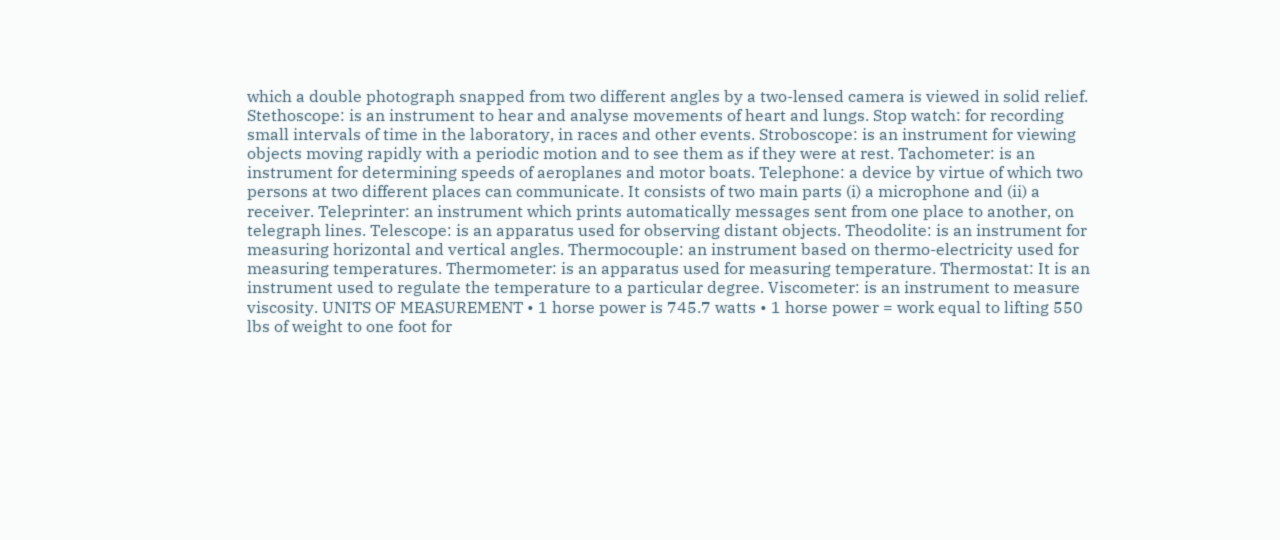which a double photograph snapped from two different angles by a two-lensed camera is viewed in solid relief. Stethoscope: is an instrument to hear and analyse movements of heart and lungs. Stop watch: for recording small intervals of time in the laboratory, in races and other events. Stroboscope: is an instrument for viewing objects moving rapidly with a periodic motion and to see them as if they were at rest. Tachometer: is an instrument for determining speeds of aeroplanes and motor boats. Telephone: a device by virtue of which two persons at two different places can communicate. It consists of two main parts (i) a microphone and (ii) a receiver. Teleprinter: an instrument which prints automatically messages sent from one place to another, on telegraph lines. Telescope: is an apparatus used for observing distant objects. Theodolite: is an instrument for measuring horizontal and vertical angles. Thermocouple: an instrument based on thermo-electricity used for measuring temperatures. Thermometer: is an apparatus used for measuring temperature. Thermostat: It is an instrument used to regulate the temperature to a particular degree. Viscometer: is an instrument to measure viscosity. UNITS OF MEASUREMENT • 1 horse power is 745.7 watts • 1 horse power = work equal to lifting 550 lbs of weight to one foot for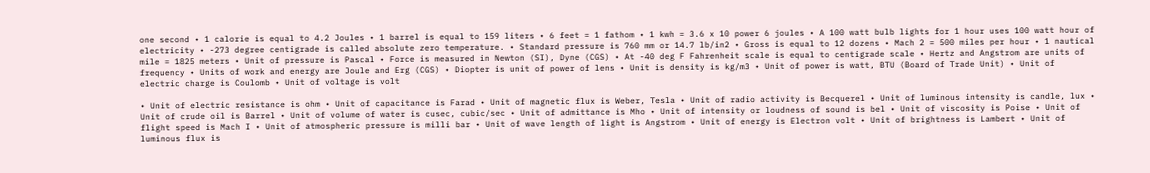one second • 1 calorie is equal to 4.2 Joules • 1 barrel is equal to 159 liters • 6 feet = 1 fathom • 1 kwh = 3.6 x 10 power 6 joules • A 100 watt bulb lights for 1 hour uses 100 watt hour of electricity • -273 degree centigrade is called absolute zero temperature. • Standard pressure is 760 mm or 14.7 lb/in2 • Gross is equal to 12 dozens • Mach 2 = 500 miles per hour • 1 nautical mile = 1825 meters • Unit of pressure is Pascal • Force is measured in Newton (SI), Dyne (CGS) • At -40 deg F Fahrenheit scale is equal to centigrade scale • Hertz and Angstrom are units of frequency • Units of work and energy are Joule and Erg (CGS) • Diopter is unit of power of lens • Unit is density is kg/m3 • Unit of power is watt, BTU (Board of Trade Unit) • Unit of electric charge is Coulomb • Unit of voltage is volt

• Unit of electric resistance is ohm • Unit of capacitance is Farad • Unit of magnetic flux is Weber, Tesla • Unit of radio activity is Becquerel • Unit of luminous intensity is candle, lux • Unit of crude oil is Barrel • Unit of volume of water is cusec, cubic/sec • Unit of admittance is Mho • Unit of intensity or loudness of sound is bel • Unit of viscosity is Poise • Unit of flight speed is Mach I • Unit of atmospheric pressure is milli bar • Unit of wave length of light is Angstrom • Unit of energy is Electron volt • Unit of brightness is Lambert • Unit of luminous flux is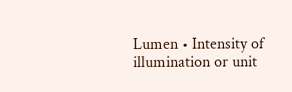Lumen • Intensity of illumination or unit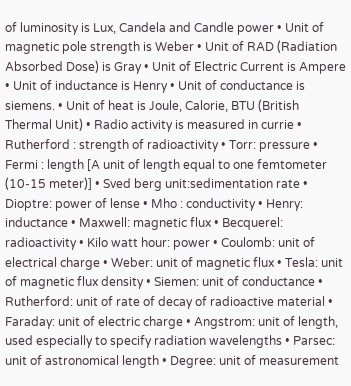of luminosity is Lux, Candela and Candle power • Unit of magnetic pole strength is Weber • Unit of RAD (Radiation Absorbed Dose) is Gray • Unit of Electric Current is Ampere • Unit of inductance is Henry • Unit of conductance is siemens. • Unit of heat is Joule, Calorie, BTU (British Thermal Unit) • Radio activity is measured in currie • Rutherford : strength of radioactivity • Torr: pressure • Fermi : length [A unit of length equal to one femtometer (10-15 meter)] • Sved berg unit:sedimentation rate • Dioptre: power of lense • Mho : conductivity • Henry: inductance • Maxwell: magnetic flux • Becquerel: radioactivity • Kilo watt hour: power • Coulomb: unit of electrical charge • Weber: unit of magnetic flux • Tesla: unit of magnetic flux density • Siemen: unit of conductance • Rutherford: unit of rate of decay of radioactive material • Faraday: unit of electric charge • Angstrom: unit of length, used especially to specify radiation wavelengths • Parsec: unit of astronomical length • Degree: unit of measurement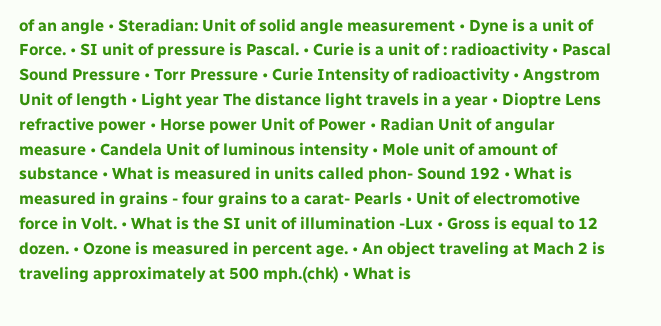of an angle • Steradian: Unit of solid angle measurement • Dyne is a unit of Force. • SI unit of pressure is Pascal. • Curie is a unit of : radioactivity • Pascal Sound Pressure • Torr Pressure • Curie Intensity of radioactivity • Angstrom Unit of length • Light year The distance light travels in a year • Dioptre Lens refractive power • Horse power Unit of Power • Radian Unit of angular measure • Candela Unit of luminous intensity • Mole unit of amount of substance • What is measured in units called phon- Sound 192 • What is measured in grains - four grains to a carat- Pearls • Unit of electromotive force in Volt. • What is the SI unit of illumination -Lux • Gross is equal to 12 dozen. • Ozone is measured in percent age. • An object traveling at Mach 2 is traveling approximately at 500 mph.(chk) • What is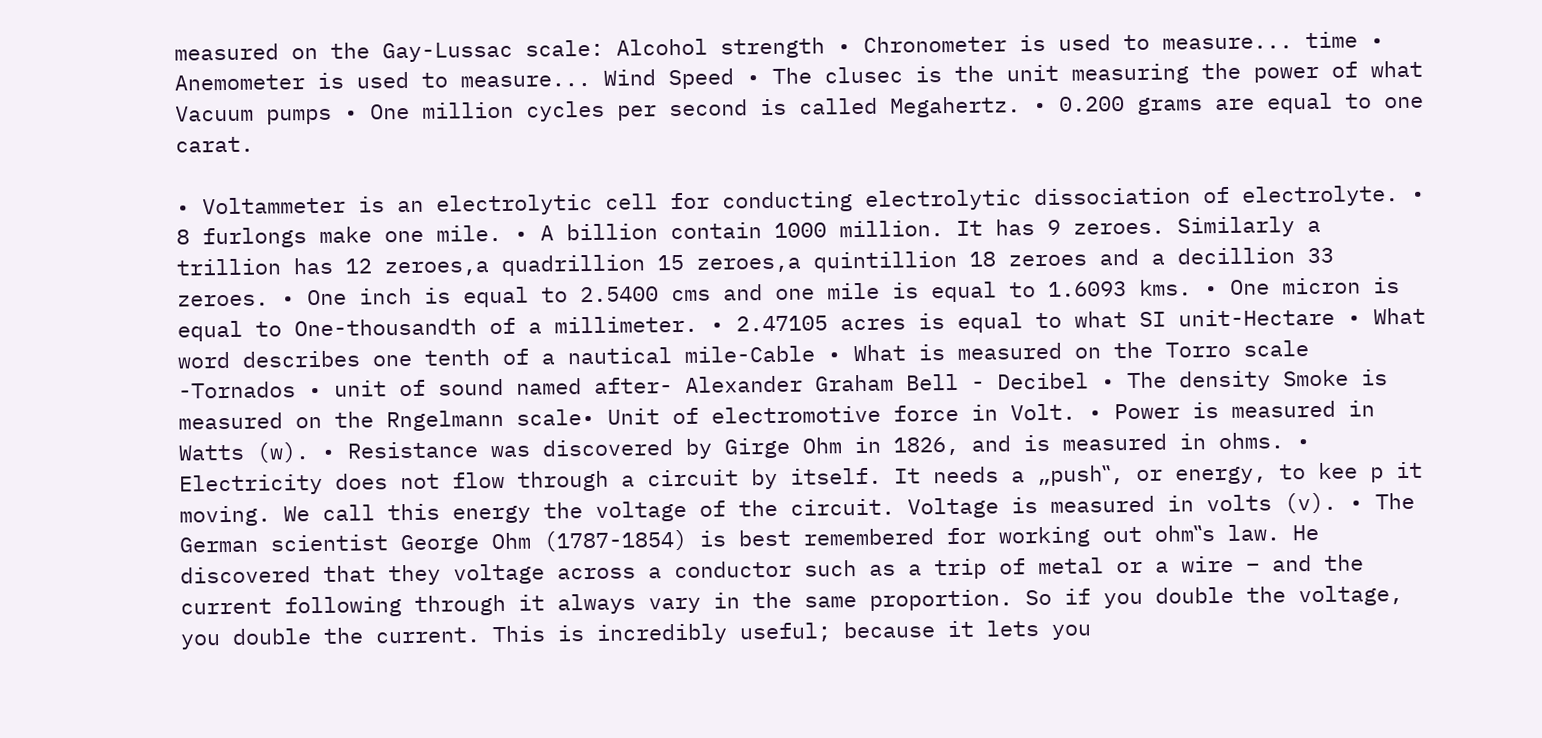measured on the Gay-Lussac scale: Alcohol strength • Chronometer is used to measure... time • Anemometer is used to measure... Wind Speed • The clusec is the unit measuring the power of what Vacuum pumps • One million cycles per second is called Megahertz. • 0.200 grams are equal to one carat.

• Voltammeter is an electrolytic cell for conducting electrolytic dissociation of electrolyte. • 8 furlongs make one mile. • A billion contain 1000 million. It has 9 zeroes. Similarly a trillion has 12 zeroes,a quadrillion 15 zeroes,a quintillion 18 zeroes and a decillion 33 zeroes. • One inch is equal to 2.5400 cms and one mile is equal to 1.6093 kms. • One micron is equal to One-thousandth of a millimeter. • 2.47105 acres is equal to what SI unit-Hectare • What word describes one tenth of a nautical mile-Cable • What is measured on the Torro scale -Tornados • unit of sound named after- Alexander Graham Bell - Decibel • The density Smoke is measured on the Rngelmann scale• Unit of electromotive force in Volt. • Power is measured in Watts (w). • Resistance was discovered by Girge Ohm in 1826, and is measured in ohms. • Electricity does not flow through a circuit by itself. It needs a „push‟, or energy, to kee p it moving. We call this energy the voltage of the circuit. Voltage is measured in volts (v). • The German scientist George Ohm (1787-1854) is best remembered for working out ohm‟s law. He discovered that they voltage across a conductor such as a trip of metal or a wire – and the current following through it always vary in the same proportion. So if you double the voltage, you double the current. This is incredibly useful; because it lets you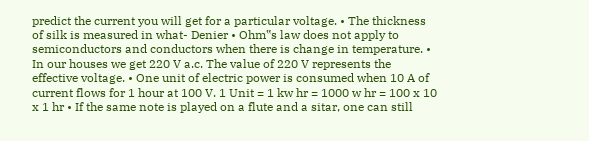predict the current you will get for a particular voltage. • The thickness of silk is measured in what- Denier • Ohm‟s law does not apply to semiconductors and conductors when there is change in temperature. • In our houses we get 220 V a.c. The value of 220 V represents the effective voltage. • One unit of electric power is consumed when 10 A of current flows for 1 hour at 100 V. 1 Unit = 1 kw hr = 1000 w hr = 100 x 10 x 1 hr • If the same note is played on a flute and a sitar, one can still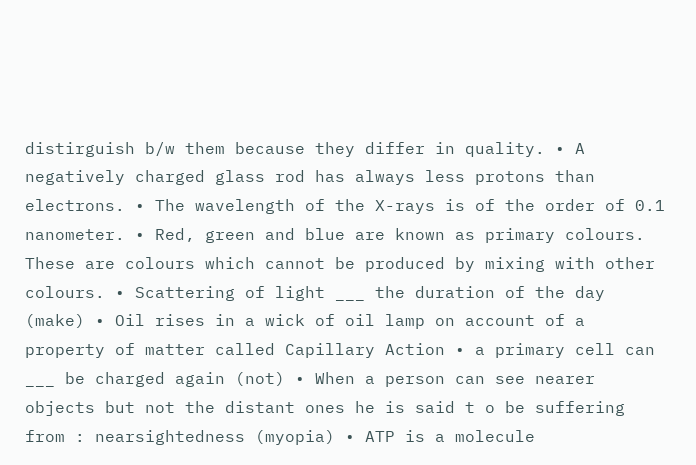distirguish b/w them because they differ in quality. • A negatively charged glass rod has always less protons than electrons. • The wavelength of the X-rays is of the order of 0.1 nanometer. • Red, green and blue are known as primary colours. These are colours which cannot be produced by mixing with other colours. • Scattering of light ___ the duration of the day (make) • Oil rises in a wick of oil lamp on account of a property of matter called Capillary Action • a primary cell can ___ be charged again (not) • When a person can see nearer objects but not the distant ones he is said t o be suffering from : nearsightedness (myopia) • ATP is a molecule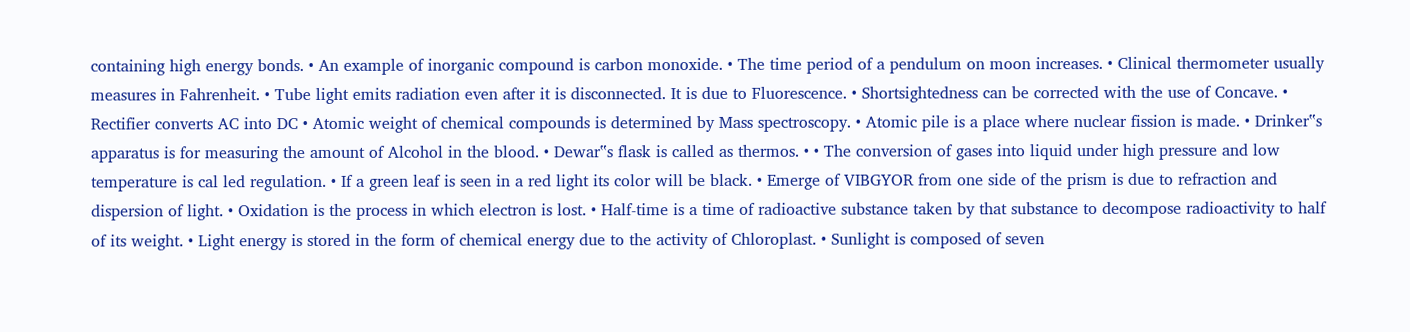containing high energy bonds. • An example of inorganic compound is carbon monoxide. • The time period of a pendulum on moon increases. • Clinical thermometer usually measures in Fahrenheit. • Tube light emits radiation even after it is disconnected. It is due to Fluorescence. • Shortsightedness can be corrected with the use of Concave. • Rectifier converts AC into DC • Atomic weight of chemical compounds is determined by Mass spectroscopy. • Atomic pile is a place where nuclear fission is made. • Drinker‟s apparatus is for measuring the amount of Alcohol in the blood. • Dewar‟s flask is called as thermos. • • The conversion of gases into liquid under high pressure and low temperature is cal led regulation. • If a green leaf is seen in a red light its color will be black. • Emerge of VIBGYOR from one side of the prism is due to refraction and dispersion of light. • Oxidation is the process in which electron is lost. • Half-time is a time of radioactive substance taken by that substance to decompose radioactivity to half of its weight. • Light energy is stored in the form of chemical energy due to the activity of Chloroplast. • Sunlight is composed of seven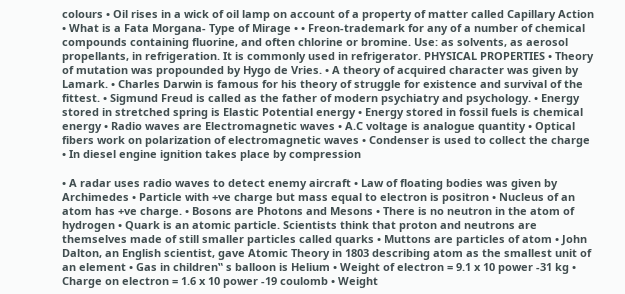colours • Oil rises in a wick of oil lamp on account of a property of matter called Capillary Action • What is a Fata Morgana- Type of Mirage • • Freon-trademark for any of a number of chemical compounds containing fluorine, and often chlorine or bromine. Use: as solvents, as aerosol propellants, in refrigeration. It is commonly used in refrigerator. PHYSICAL PROPERTIES • Theory of mutation was propounded by Hygo de Vries. • A theory of acquired character was given by Lamark. • Charles Darwin is famous for his theory of struggle for existence and survival of the fittest. • Sigmund Freud is called as the father of modern psychiatry and psychology. • Energy stored in stretched spring is Elastic Potential energy • Energy stored in fossil fuels is chemical energy • Radio waves are Electromagnetic waves • A.C voltage is analogue quantity • Optical fibers work on polarization of electromagnetic waves • Condenser is used to collect the charge • In diesel engine ignition takes place by compression

• A radar uses radio waves to detect enemy aircraft • Law of floating bodies was given by Archimedes • Particle with +ve charge but mass equal to electron is positron • Nucleus of an atom has +ve charge. • Bosons are Photons and Mesons • There is no neutron in the atom of hydrogen • Quark is an atomic particle. Scientists think that proton and neutrons are themselves made of still smaller particles called quarks • Muttons are particles of atom • John Dalton, an English scientist, gave Atomic Theory in 1803 describing atom as the smallest unit of an element • Gas in children‟ s balloon is Helium • Weight of electron = 9.1 x 10 power -31 kg • Charge on electron = 1.6 x 10 power -19 coulomb • Weight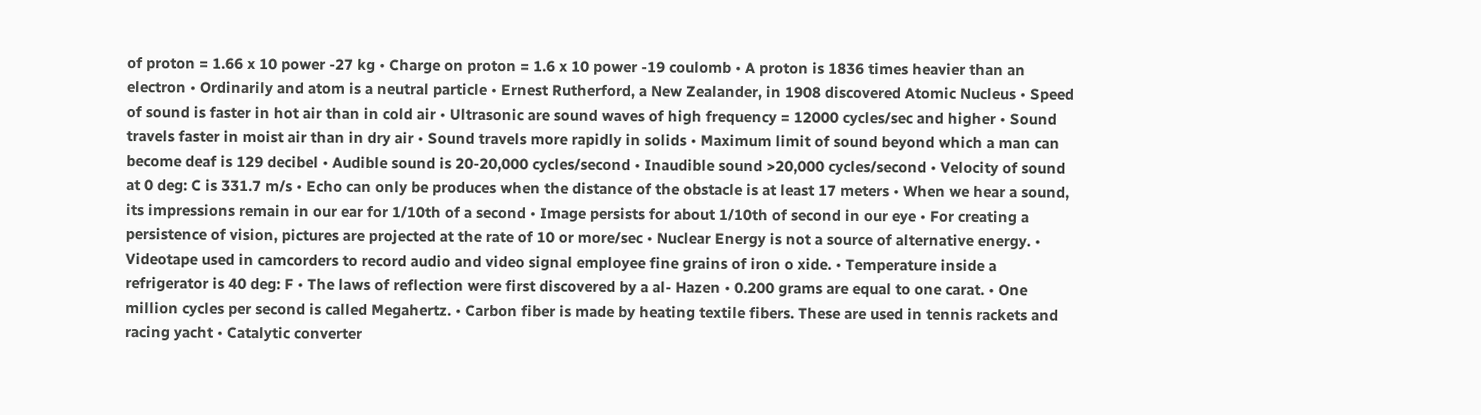of proton = 1.66 x 10 power -27 kg • Charge on proton = 1.6 x 10 power -19 coulomb • A proton is 1836 times heavier than an electron • Ordinarily and atom is a neutral particle • Ernest Rutherford, a New Zealander, in 1908 discovered Atomic Nucleus • Speed of sound is faster in hot air than in cold air • Ultrasonic are sound waves of high frequency = 12000 cycles/sec and higher • Sound travels faster in moist air than in dry air • Sound travels more rapidly in solids • Maximum limit of sound beyond which a man can become deaf is 129 decibel • Audible sound is 20-20,000 cycles/second • Inaudible sound >20,000 cycles/second • Velocity of sound at 0 deg: C is 331.7 m/s • Echo can only be produces when the distance of the obstacle is at least 17 meters • When we hear a sound, its impressions remain in our ear for 1/10th of a second • Image persists for about 1/10th of second in our eye • For creating a persistence of vision, pictures are projected at the rate of 10 or more/sec • Nuclear Energy is not a source of alternative energy. • Videotape used in camcorders to record audio and video signal employee fine grains of iron o xide. • Temperature inside a refrigerator is 40 deg: F • The laws of reflection were first discovered by a al- Hazen • 0.200 grams are equal to one carat. • One million cycles per second is called Megahertz. • Carbon fiber is made by heating textile fibers. These are used in tennis rackets and racing yacht • Catalytic converter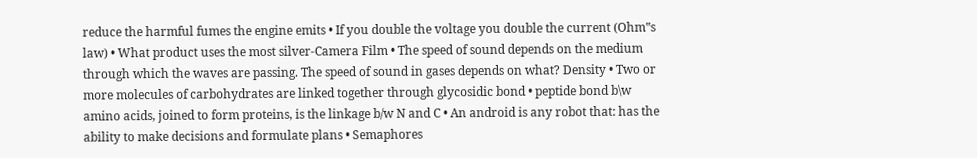reduce the harmful fumes the engine emits • If you double the voltage you double the current (Ohm‟s law) • What product uses the most silver-Camera Film • The speed of sound depends on the medium through which the waves are passing. The speed of sound in gases depends on what? Density • Two or more molecules of carbohydrates are linked together through glycosidic bond • peptide bond b\w amino acids, joined to form proteins, is the linkage b/w N and C • An android is any robot that: has the ability to make decisions and formulate plans • Semaphores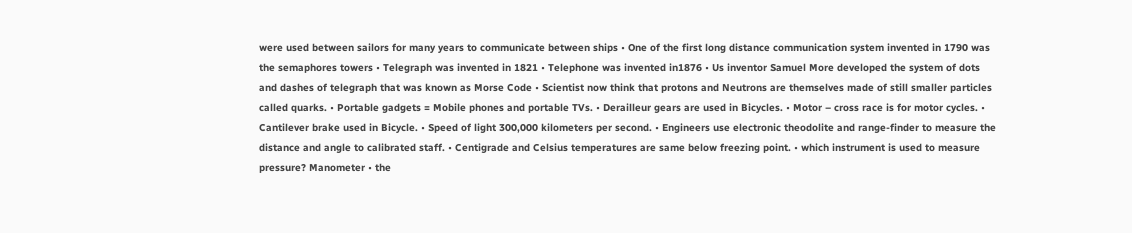were used between sailors for many years to communicate between ships • One of the first long distance communication system invented in 1790 was the semaphores towers • Telegraph was invented in 1821 • Telephone was invented in1876 • Us inventor Samuel More developed the system of dots and dashes of telegraph that was known as Morse Code • Scientist now think that protons and Neutrons are themselves made of still smaller particles called quarks. • Portable gadgets = Mobile phones and portable TVs. • Derailleur gears are used in Bicycles. • Motor – cross race is for motor cycles. • Cantilever brake used in Bicycle. • Speed of light 300,000 kilometers per second. • Engineers use electronic theodolite and range-finder to measure the distance and angle to calibrated staff. • Centigrade and Celsius temperatures are same below freezing point. • which instrument is used to measure pressure? Manometer • the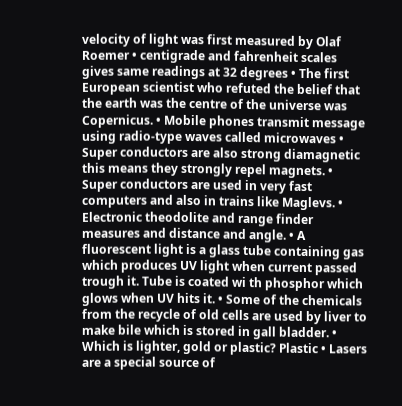velocity of light was first measured by Olaf Roemer • centigrade and fahrenheit scales gives same readings at 32 degrees • The first European scientist who refuted the belief that the earth was the centre of the universe was Copernicus. • Mobile phones transmit message using radio-type waves called microwaves • Super conductors are also strong diamagnetic this means they strongly repel magnets. • Super conductors are used in very fast computers and also in trains like Maglevs. • Electronic theodolite and range finder measures and distance and angle. • A fluorescent light is a glass tube containing gas which produces UV light when current passed trough it. Tube is coated wi th phosphor which glows when UV hits it. • Some of the chemicals from the recycle of old cells are used by liver to make bile which is stored in gall bladder. • Which is lighter, gold or plastic? Plastic • Lasers are a special source of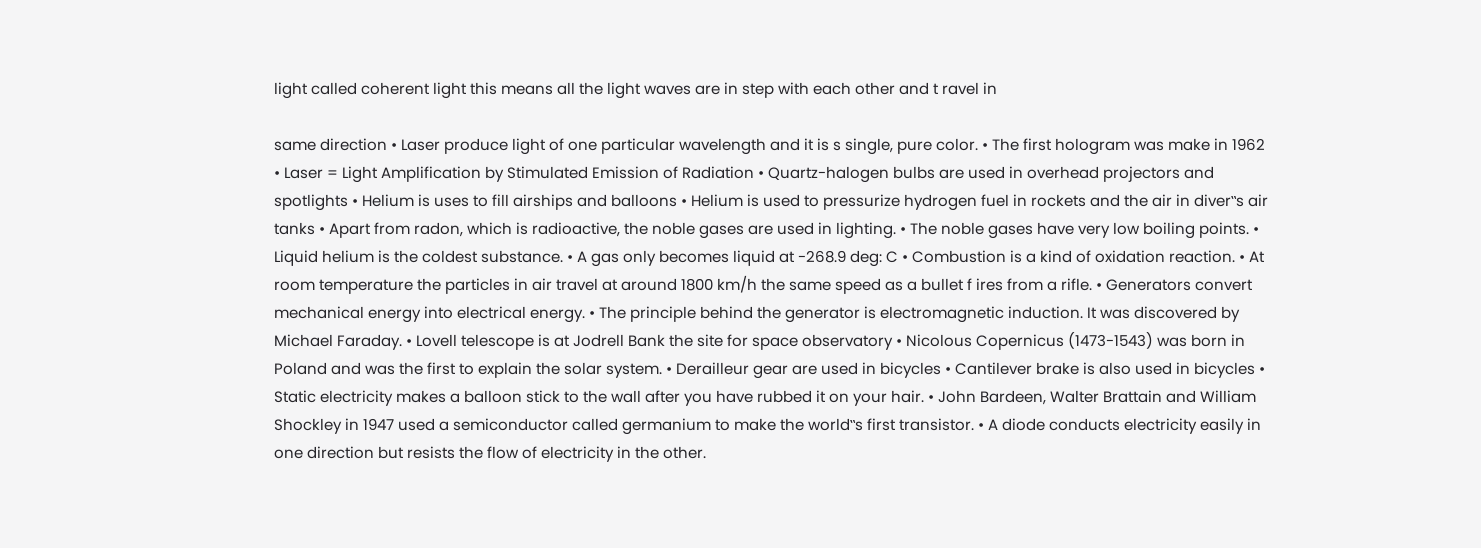light called coherent light this means all the light waves are in step with each other and t ravel in

same direction • Laser produce light of one particular wavelength and it is s single, pure color. • The first hologram was make in 1962 • Laser = Light Amplification by Stimulated Emission of Radiation • Quartz-halogen bulbs are used in overhead projectors and spotlights • Helium is uses to fill airships and balloons • Helium is used to pressurize hydrogen fuel in rockets and the air in diver‟s air tanks • Apart from radon, which is radioactive, the noble gases are used in lighting. • The noble gases have very low boiling points. • Liquid helium is the coldest substance. • A gas only becomes liquid at -268.9 deg: C • Combustion is a kind of oxidation reaction. • At room temperature the particles in air travel at around 1800 km/h the same speed as a bullet f ires from a rifle. • Generators convert mechanical energy into electrical energy. • The principle behind the generator is electromagnetic induction. It was discovered by Michael Faraday. • Lovell telescope is at Jodrell Bank the site for space observatory • Nicolous Copernicus (1473-1543) was born in Poland and was the first to explain the solar system. • Derailleur gear are used in bicycles • Cantilever brake is also used in bicycles • Static electricity makes a balloon stick to the wall after you have rubbed it on your hair. • John Bardeen, Walter Brattain and William Shockley in 1947 used a semiconductor called germanium to make the world‟s first transistor. • A diode conducts electricity easily in one direction but resists the flow of electricity in the other.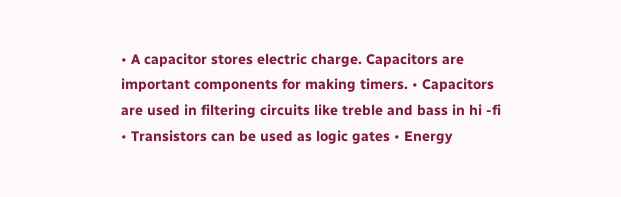• A capacitor stores electric charge. Capacitors are important components for making timers. • Capacitors are used in filtering circuits like treble and bass in hi -fi • Transistors can be used as logic gates • Energy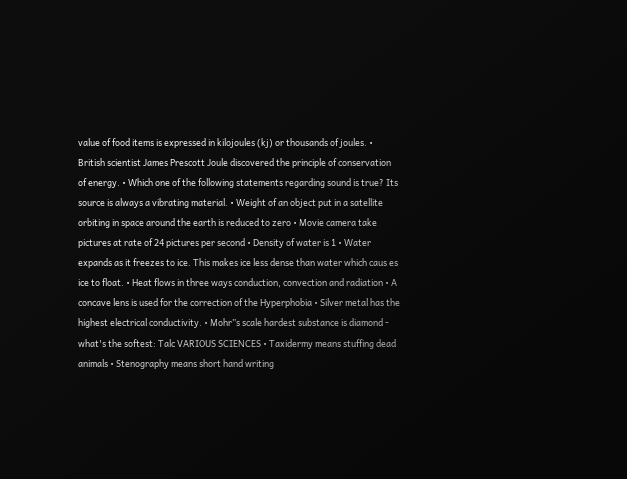value of food items is expressed in kilojoules (kj) or thousands of joules. • British scientist James Prescott Joule discovered the principle of conservation of energy. • Which one of the following statements regarding sound is true? Its source is always a vibrating material. • Weight of an object put in a satellite orbiting in space around the earth is reduced to zero • Movie camera take pictures at rate of 24 pictures per second • Density of water is 1 • Water expands as it freezes to ice. This makes ice less dense than water which caus es ice to float. • Heat flows in three ways conduction, convection and radiation • A concave lens is used for the correction of the Hyperphobia • Silver metal has the highest electrical conductivity. • Mohr‟s scale hardest substance is diamond - what's the softest: Talc VARIOUS SCIENCES • Taxidermy means stuffing dead animals • Stenography means short hand writing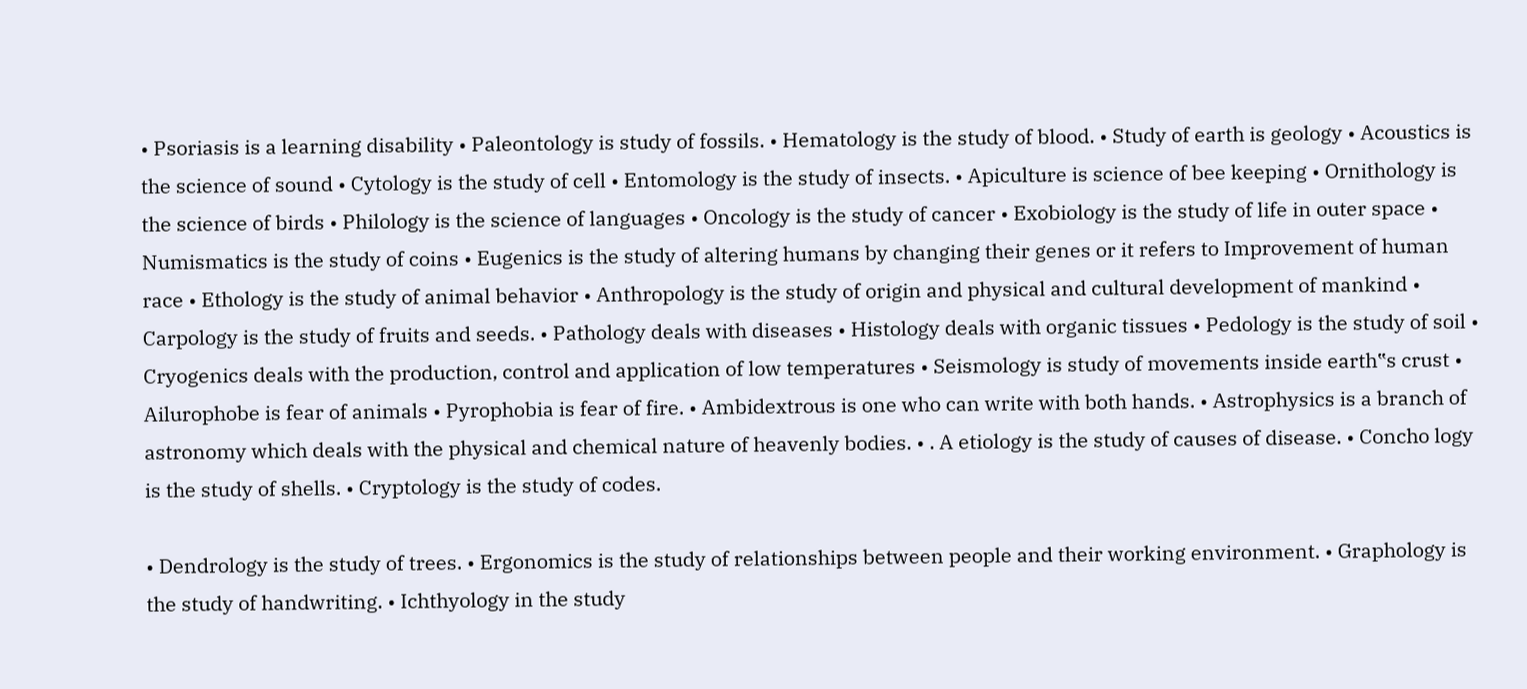• Psoriasis is a learning disability • Paleontology is study of fossils. • Hematology is the study of blood. • Study of earth is geology • Acoustics is the science of sound • Cytology is the study of cell • Entomology is the study of insects. • Apiculture is science of bee keeping • Ornithology is the science of birds • Philology is the science of languages • Oncology is the study of cancer • Exobiology is the study of life in outer space • Numismatics is the study of coins • Eugenics is the study of altering humans by changing their genes or it refers to Improvement of human race • Ethology is the study of animal behavior • Anthropology is the study of origin and physical and cultural development of mankind • Carpology is the study of fruits and seeds. • Pathology deals with diseases • Histology deals with organic tissues • Pedology is the study of soil • Cryogenics deals with the production, control and application of low temperatures • Seismology is study of movements inside earth‟s crust • Ailurophobe is fear of animals • Pyrophobia is fear of fire. • Ambidextrous is one who can write with both hands. • Astrophysics is a branch of astronomy which deals with the physical and chemical nature of heavenly bodies. • . A etiology is the study of causes of disease. • Concho logy is the study of shells. • Cryptology is the study of codes.

• Dendrology is the study of trees. • Ergonomics is the study of relationships between people and their working environment. • Graphology is the study of handwriting. • Ichthyology in the study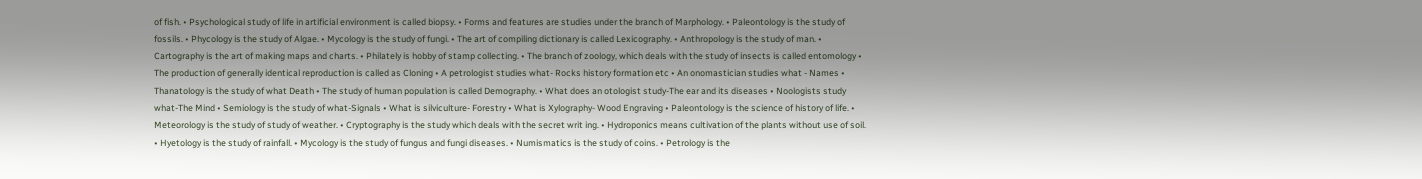of fish. • Psychological study of life in artificial environment is called biopsy. • Forms and features are studies under the branch of Marphology. • Paleontology is the study of fossils. • Phycology is the study of Algae. • Mycology is the study of fungi. • The art of compiling dictionary is called Lexicography. • Anthropology is the study of man. • Cartography is the art of making maps and charts. • Philately is hobby of stamp collecting. • The branch of zoology, which deals with the study of insects is called entomology • The production of generally identical reproduction is called as Cloning • A petrologist studies what- Rocks history formation etc • An onomastician studies what - Names • Thanatology is the study of what Death • The study of human population is called Demography. • What does an otologist study-The ear and its diseases • Noologists study what-The Mind • Semiology is the study of what-Signals • What is silviculture- Forestry • What is Xylography- Wood Engraving • Paleontology is the science of history of life. • Meteorology is the study of study of weather. • Cryptography is the study which deals with the secret writ ing. • Hydroponics means cultivation of the plants without use of soil. • Hyetology is the study of rainfall. • Mycology is the study of fungus and fungi diseases. • Numismatics is the study of coins. • Petrology is the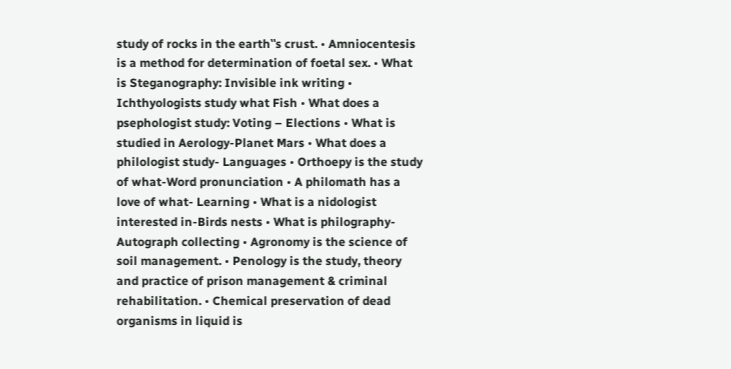study of rocks in the earth‟s crust. • Amniocentesis is a method for determination of foetal sex. • What is Steganography: Invisible ink writing • Ichthyologists study what Fish • What does a psephologist study: Voting – Elections • What is studied in Aerology-Planet Mars • What does a philologist study- Languages • Orthoepy is the study of what-Word pronunciation • A philomath has a love of what- Learning • What is a nidologist interested in-Birds nests • What is philography- Autograph collecting • Agronomy is the science of soil management. • Penology is the study, theory and practice of prison management & criminal rehabilitation. • Chemical preservation of dead organisms in liquid is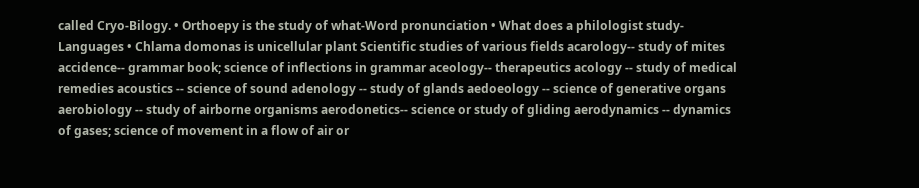called Cryo-Bilogy. • Orthoepy is the study of what-Word pronunciation • What does a philologist study- Languages • Chlama domonas is unicellular plant Scientific studies of various fields acarology-- study of mites accidence-- grammar book; science of inflections in grammar aceology-- therapeutics acology -- study of medical remedies acoustics -- science of sound adenology -- study of glands aedoeology -- science of generative organs aerobiology -- study of airborne organisms aerodonetics-- science or study of gliding aerodynamics -- dynamics of gases; science of movement in a flow of air or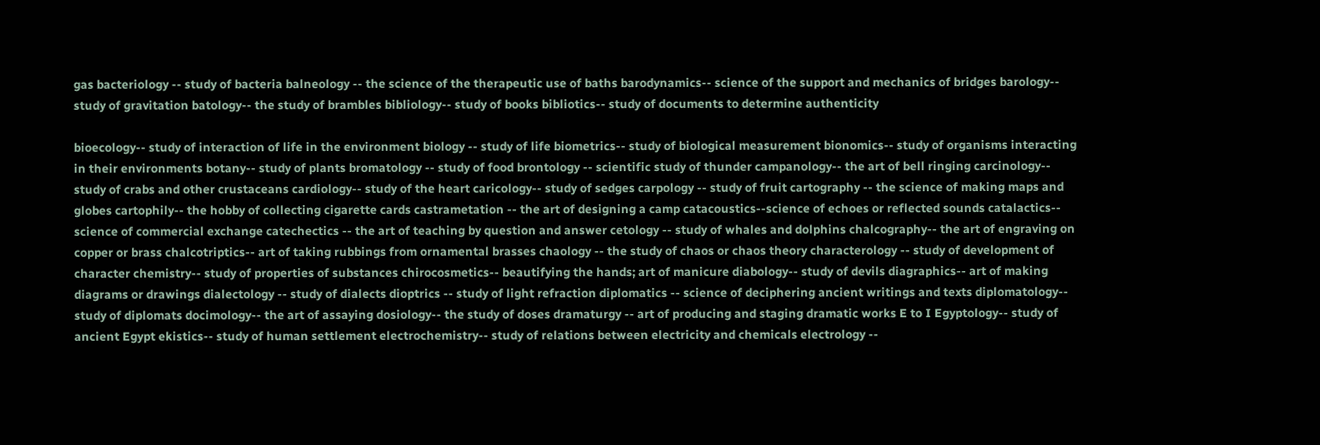gas bacteriology -- study of bacteria balneology -- the science of the therapeutic use of baths barodynamics-- science of the support and mechanics of bridges barology-- study of gravitation batology-- the study of brambles bibliology-- study of books bibliotics-- study of documents to determine authenticity

bioecology-- study of interaction of life in the environment biology -- study of life biometrics-- study of biological measurement bionomics-- study of organisms interacting in their environments botany-- study of plants bromatology -- study of food brontology -- scientific study of thunder campanology-- the art of bell ringing carcinology-- study of crabs and other crustaceans cardiology-- study of the heart caricology-- study of sedges carpology -- study of fruit cartography -- the science of making maps and globes cartophily-- the hobby of collecting cigarette cards castrametation -- the art of designing a camp catacoustics--science of echoes or reflected sounds catalactics-- science of commercial exchange catechectics -- the art of teaching by question and answer cetology -- study of whales and dolphins chalcography-- the art of engraving on copper or brass chalcotriptics-- art of taking rubbings from ornamental brasses chaology -- the study of chaos or chaos theory characterology -- study of development of character chemistry-- study of properties of substances chirocosmetics-- beautifying the hands; art of manicure diabology-- study of devils diagraphics-- art of making diagrams or drawings dialectology -- study of dialects dioptrics -- study of light refraction diplomatics -- science of deciphering ancient writings and texts diplomatology-- study of diplomats docimology-- the art of assaying dosiology-- the study of doses dramaturgy -- art of producing and staging dramatic works E to I Egyptology-- study of ancient Egypt ekistics-- study of human settlement electrochemistry-- study of relations between electricity and chemicals electrology --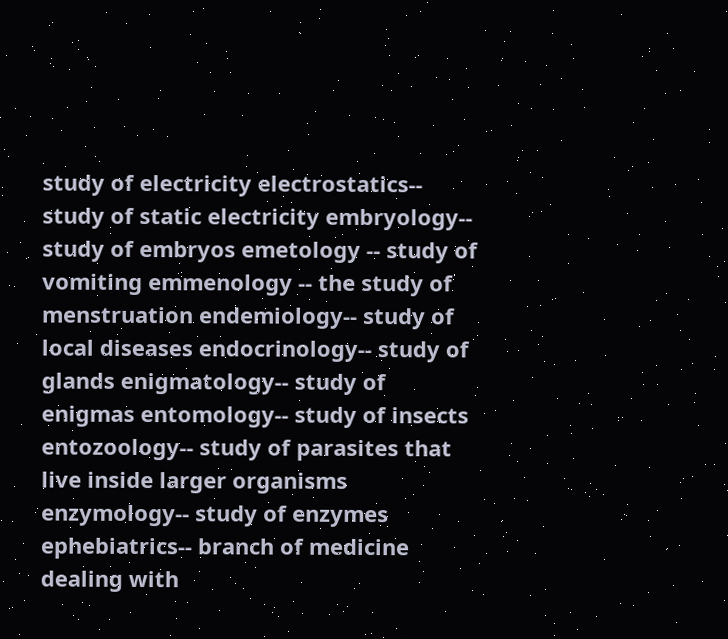study of electricity electrostatics-- study of static electricity embryology-- study of embryos emetology -- study of vomiting emmenology -- the study of menstruation endemiology-- study of local diseases endocrinology-- study of glands enigmatology-- study of enigmas entomology-- study of insects entozoology-- study of parasites that live inside larger organisms enzymology-- study of enzymes ephebiatrics-- branch of medicine dealing with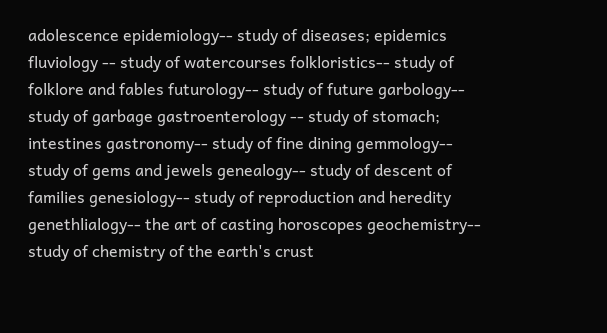adolescence epidemiology-- study of diseases; epidemics fluviology -- study of watercourses folkloristics-- study of folklore and fables futurology-- study of future garbology-- study of garbage gastroenterology -- study of stomach; intestines gastronomy-- study of fine dining gemmology-- study of gems and jewels genealogy-- study of descent of families genesiology-- study of reproduction and heredity genethlialogy-- the art of casting horoscopes geochemistry-- study of chemistry of the earth's crust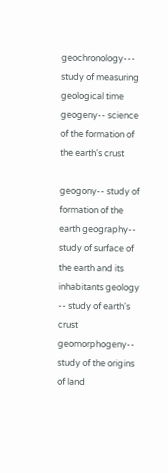geochronology--- study of measuring geological time geogeny-- science of the formation of the earth's crust

geogony-- study of formation of the earth geography-- study of surface of the earth and its inhabitants geology -- study of earth's crust geomorphogeny-- study of the origins of land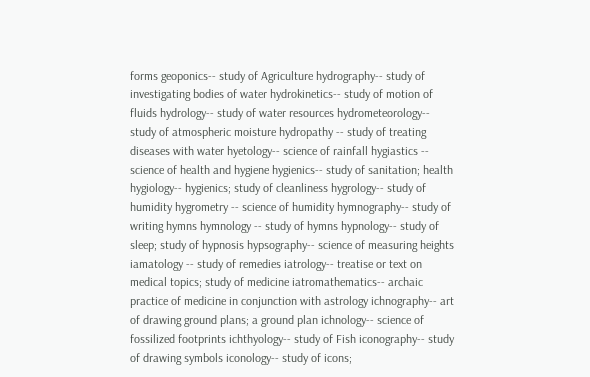forms geoponics-- study of Agriculture hydrography-- study of investigating bodies of water hydrokinetics-- study of motion of fluids hydrology-- study of water resources hydrometeorology-- study of atmospheric moisture hydropathy -- study of treating diseases with water hyetology-- science of rainfall hygiastics -- science of health and hygiene hygienics-- study of sanitation; health hygiology-- hygienics; study of cleanliness hygrology-- study of humidity hygrometry -- science of humidity hymnography-- study of writing hymns hymnology -- study of hymns hypnology-- study of sleep; study of hypnosis hypsography-- science of measuring heights iamatology -- study of remedies iatrology-- treatise or text on medical topics; study of medicine iatromathematics-- archaic practice of medicine in conjunction with astrology ichnography-- art of drawing ground plans; a ground plan ichnology-- science of fossilized footprints ichthyology-- study of Fish iconography-- study of drawing symbols iconology-- study of icons;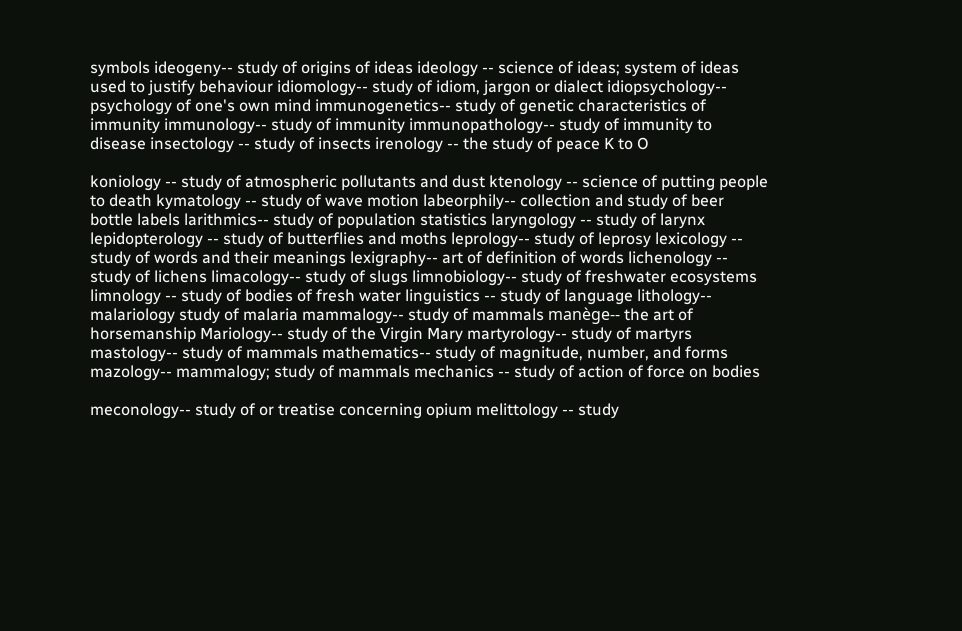symbols ideogeny-- study of origins of ideas ideology -- science of ideas; system of ideas used to justify behaviour idiomology-- study of idiom, jargon or dialect idiopsychology-- psychology of one's own mind immunogenetics-- study of genetic characteristics of immunity immunology-- study of immunity immunopathology-- study of immunity to disease insectology -- study of insects irenology -- the study of peace K to O

koniology -- study of atmospheric pollutants and dust ktenology -- science of putting people to death kymatology -- study of wave motion labeorphily-- collection and study of beer bottle labels larithmics-- study of population statistics laryngology -- study of larynx lepidopterology -- study of butterflies and moths leprology-- study of leprosy lexicology -- study of words and their meanings lexigraphy-- art of definition of words lichenology -- study of lichens limacology-- study of slugs limnobiology-- study of freshwater ecosystems limnology -- study of bodies of fresh water linguistics -- study of language lithology-- malariology study of malaria mammalogy-- study of mammals manège-- the art of horsemanship Mariology-- study of the Virgin Mary martyrology-- study of martyrs mastology-- study of mammals mathematics-- study of magnitude, number, and forms mazology-- mammalogy; study of mammals mechanics -- study of action of force on bodies

meconology-- study of or treatise concerning opium melittology -- study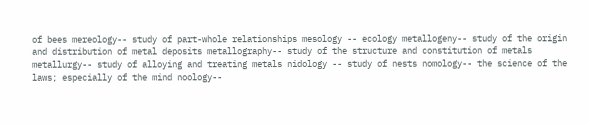of bees mereology-- study of part-whole relationships mesology -- ecology metallogeny-- study of the origin and distribution of metal deposits metallography-- study of the structure and constitution of metals metallurgy-- study of alloying and treating metals nidology -- study of nests nomology-- the science of the laws; especially of the mind noology--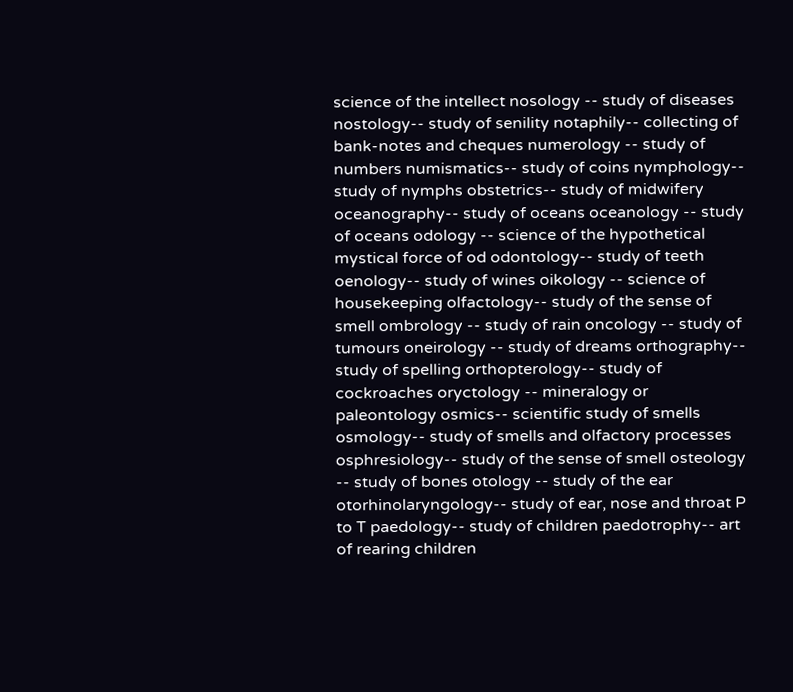science of the intellect nosology -- study of diseases nostology-- study of senility notaphily-- collecting of bank-notes and cheques numerology -- study of numbers numismatics-- study of coins nymphology-- study of nymphs obstetrics-- study of midwifery oceanography-- study of oceans oceanology -- study of oceans odology -- science of the hypothetical mystical force of od odontology-- study of teeth oenology-- study of wines oikology -- science of housekeeping olfactology-- study of the sense of smell ombrology -- study of rain oncology -- study of tumours oneirology -- study of dreams orthography-- study of spelling orthopterology-- study of cockroaches oryctology -- mineralogy or paleontology osmics-- scientific study of smells osmology-- study of smells and olfactory processes osphresiology-- study of the sense of smell osteology -- study of bones otology -- study of the ear otorhinolaryngology-- study of ear, nose and throat P to T paedology-- study of children paedotrophy-- art of rearing children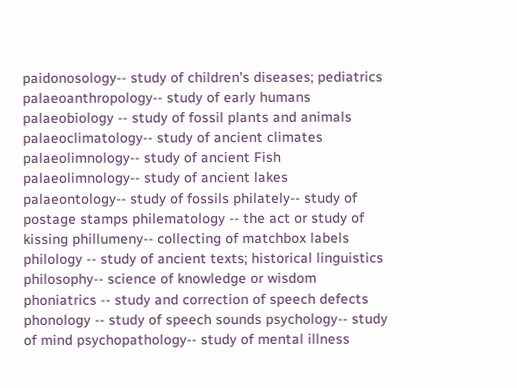paidonosology-- study of children's diseases; pediatrics palaeoanthropology-- study of early humans palaeobiology -- study of fossil plants and animals palaeoclimatology-- study of ancient climates palaeolimnology-- study of ancient Fish palaeolimnology-- study of ancient lakes palaeontology-- study of fossils philately-- study of postage stamps philematology -- the act or study of kissing phillumeny-- collecting of matchbox labels philology -- study of ancient texts; historical linguistics philosophy-- science of knowledge or wisdom phoniatrics -- study and correction of speech defects phonology -- study of speech sounds psychology-- study of mind psychopathology-- study of mental illness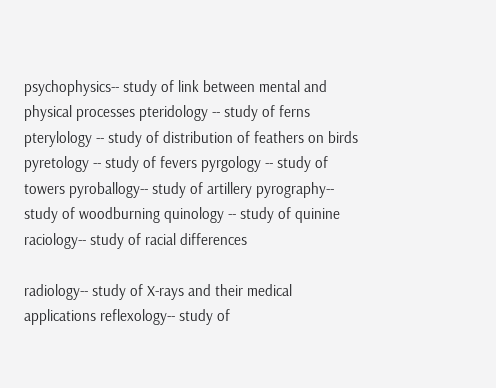psychophysics-- study of link between mental and physical processes pteridology -- study of ferns pterylology -- study of distribution of feathers on birds pyretology -- study of fevers pyrgology -- study of towers pyroballogy-- study of artillery pyrography-- study of woodburning quinology -- study of quinine raciology-- study of racial differences

radiology-- study of X-rays and their medical applications reflexology-- study of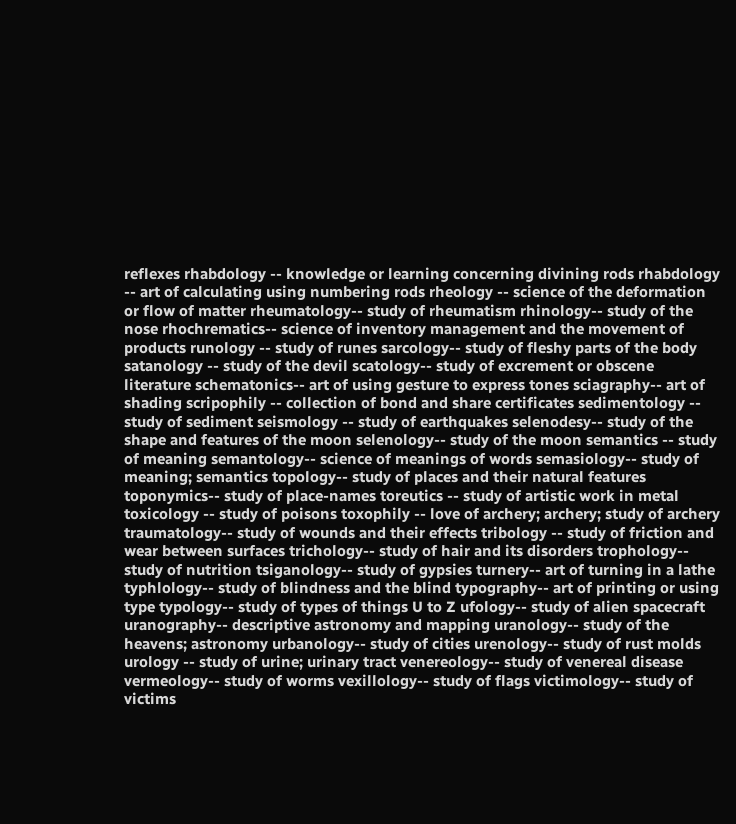reflexes rhabdology -- knowledge or learning concerning divining rods rhabdology -- art of calculating using numbering rods rheology -- science of the deformation or flow of matter rheumatology-- study of rheumatism rhinology-- study of the nose rhochrematics-- science of inventory management and the movement of products runology -- study of runes sarcology-- study of fleshy parts of the body satanology -- study of the devil scatology-- study of excrement or obscene literature schematonics-- art of using gesture to express tones sciagraphy-- art of shading scripophily -- collection of bond and share certificates sedimentology -- study of sediment seismology -- study of earthquakes selenodesy-- study of the shape and features of the moon selenology-- study of the moon semantics -- study of meaning semantology-- science of meanings of words semasiology-- study of meaning; semantics topology-- study of places and their natural features toponymics-- study of place-names toreutics -- study of artistic work in metal toxicology -- study of poisons toxophily -- love of archery; archery; study of archery traumatology-- study of wounds and their effects tribology -- study of friction and wear between surfaces trichology-- study of hair and its disorders trophology-- study of nutrition tsiganology-- study of gypsies turnery-- art of turning in a lathe typhlology-- study of blindness and the blind typography-- art of printing or using type typology-- study of types of things U to Z ufology-- study of alien spacecraft uranography-- descriptive astronomy and mapping uranology-- study of the heavens; astronomy urbanology-- study of cities urenology-- study of rust molds urology -- study of urine; urinary tract venereology-- study of venereal disease vermeology-- study of worms vexillology-- study of flags victimology-- study of victims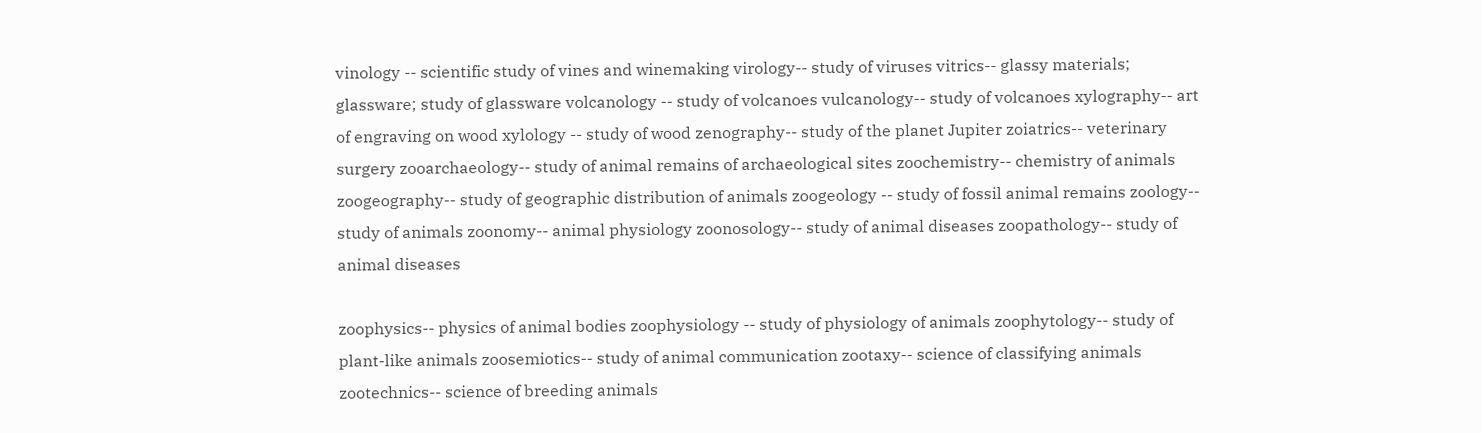vinology -- scientific study of vines and winemaking virology-- study of viruses vitrics-- glassy materials; glassware; study of glassware volcanology -- study of volcanoes vulcanology-- study of volcanoes xylography-- art of engraving on wood xylology -- study of wood zenography-- study of the planet Jupiter zoiatrics-- veterinary surgery zooarchaeology-- study of animal remains of archaeological sites zoochemistry-- chemistry of animals zoogeography-- study of geographic distribution of animals zoogeology -- study of fossil animal remains zoology-- study of animals zoonomy-- animal physiology zoonosology-- study of animal diseases zoopathology-- study of animal diseases

zoophysics-- physics of animal bodies zoophysiology -- study of physiology of animals zoophytology-- study of plant-like animals zoosemiotics-- study of animal communication zootaxy-- science of classifying animals zootechnics-- science of breeding animals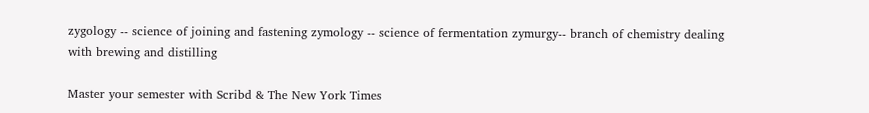zygology -- science of joining and fastening zymology -- science of fermentation zymurgy-- branch of chemistry dealing with brewing and distilling

Master your semester with Scribd & The New York Times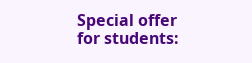Special offer for students: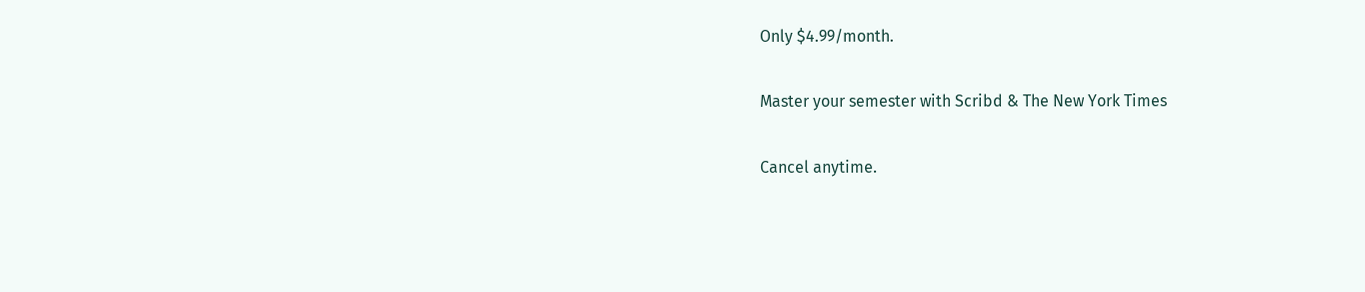Only $4.99/month.

Master your semester with Scribd & The New York Times

Cancel anytime.